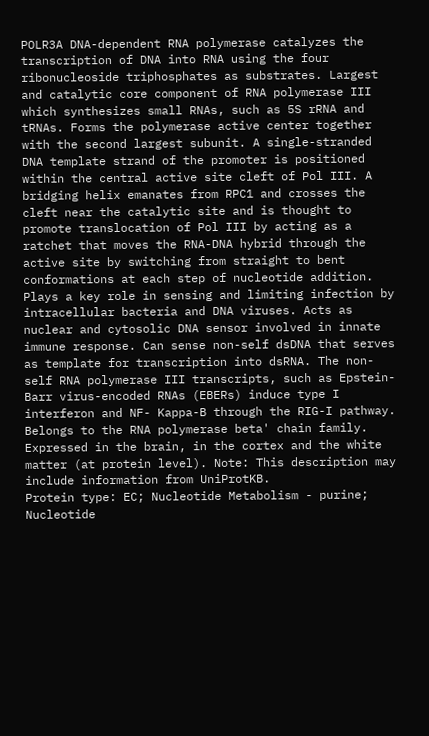POLR3A DNA-dependent RNA polymerase catalyzes the transcription of DNA into RNA using the four ribonucleoside triphosphates as substrates. Largest and catalytic core component of RNA polymerase III which synthesizes small RNAs, such as 5S rRNA and tRNAs. Forms the polymerase active center together with the second largest subunit. A single-stranded DNA template strand of the promoter is positioned within the central active site cleft of Pol III. A bridging helix emanates from RPC1 and crosses the cleft near the catalytic site and is thought to promote translocation of Pol III by acting as a ratchet that moves the RNA-DNA hybrid through the active site by switching from straight to bent conformations at each step of nucleotide addition. Plays a key role in sensing and limiting infection by intracellular bacteria and DNA viruses. Acts as nuclear and cytosolic DNA sensor involved in innate immune response. Can sense non-self dsDNA that serves as template for transcription into dsRNA. The non-self RNA polymerase III transcripts, such as Epstein-Barr virus-encoded RNAs (EBERs) induce type I interferon and NF- Kappa-B through the RIG-I pathway. Belongs to the RNA polymerase beta' chain family. Expressed in the brain, in the cortex and the white matter (at protein level). Note: This description may include information from UniProtKB.
Protein type: EC; Nucleotide Metabolism - purine; Nucleotide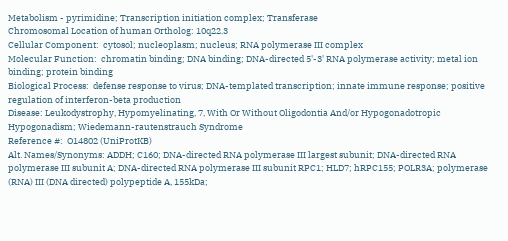Metabolism - pyrimidine; Transcription initiation complex; Transferase
Chromosomal Location of human Ortholog: 10q22.3
Cellular Component:  cytosol; nucleoplasm; nucleus; RNA polymerase III complex
Molecular Function:  chromatin binding; DNA binding; DNA-directed 5'-3' RNA polymerase activity; metal ion binding; protein binding
Biological Process:  defense response to virus; DNA-templated transcription; innate immune response; positive regulation of interferon-beta production
Disease: Leukodystrophy, Hypomyelinating, 7, With Or Without Oligodontia And/or Hypogonadotropic Hypogonadism; Wiedemann-rautenstrauch Syndrome
Reference #:  O14802 (UniProtKB)
Alt. Names/Synonyms: ADDH; C160; DNA-directed RNA polymerase III largest subunit; DNA-directed RNA polymerase III subunit A; DNA-directed RNA polymerase III subunit RPC1; HLD7; hRPC155; POLR3A; polymerase (RNA) III (DNA directed) polypeptide A, 155kDa;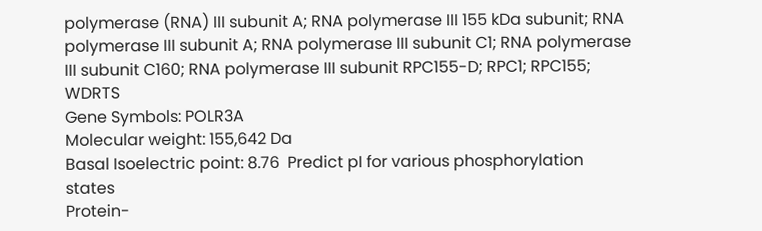polymerase (RNA) III subunit A; RNA polymerase III 155 kDa subunit; RNA polymerase III subunit A; RNA polymerase III subunit C1; RNA polymerase III subunit C160; RNA polymerase III subunit RPC155-D; RPC1; RPC155; WDRTS
Gene Symbols: POLR3A
Molecular weight: 155,642 Da
Basal Isoelectric point: 8.76  Predict pI for various phosphorylation states
Protein-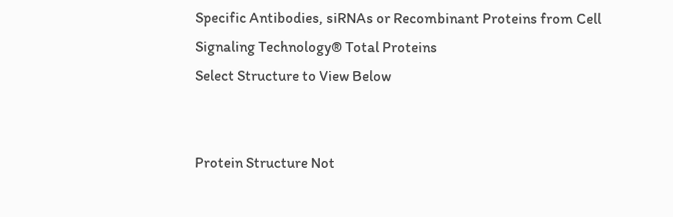Specific Antibodies, siRNAs or Recombinant Proteins from Cell Signaling Technology® Total Proteins
Select Structure to View Below


Protein Structure Not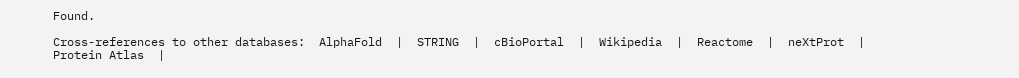Found.

Cross-references to other databases:  AlphaFold  |  STRING  |  cBioPortal  |  Wikipedia  |  Reactome  |  neXtProt  |  Protein Atlas  |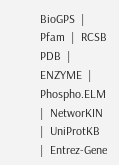BioGPS  |  Pfam  |  RCSB PDB  |  ENZYME  |  Phospho.ELM  |  NetworKIN  |  UniProtKB  |  Entrez-Gene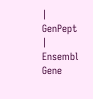|  GenPept  |  Ensembl Gene